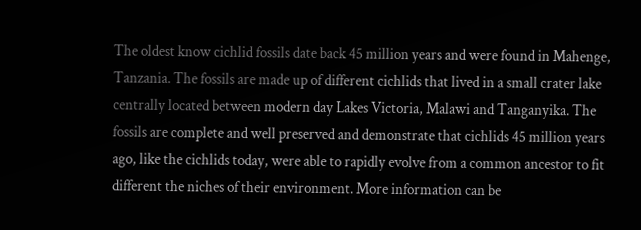The oldest know cichlid fossils date back 45 million years and were found in Mahenge, Tanzania. The fossils are made up of different cichlids that lived in a small crater lake centrally located between modern day Lakes Victoria, Malawi and Tanganyika. The fossils are complete and well preserved and demonstrate that cichlids 45 million years ago, like the cichlids today, were able to rapidly evolve from a common ancestor to fit different the niches of their environment. More information can be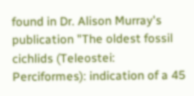found in Dr. Alison Murray's publication "The oldest fossil cichlids (Teleostei: Perciformes): indication of a 45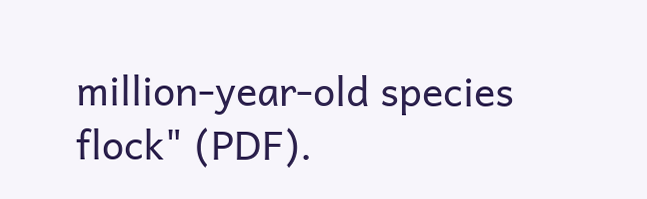million-year-old species flock" (PDF).